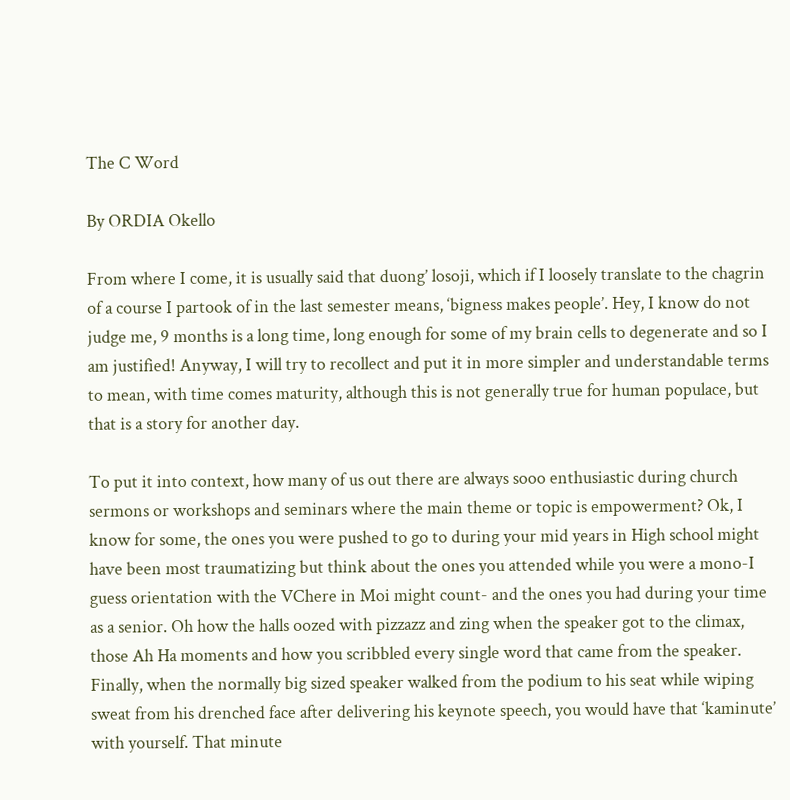The C Word

By ORDIA Okello

From where I come, it is usually said that duong’ losoji, which if I loosely translate to the chagrin of a course I partook of in the last semester means, ‘bigness makes people’. Hey, I know do not judge me, 9 months is a long time, long enough for some of my brain cells to degenerate and so I am justified! Anyway, I will try to recollect and put it in more simpler and understandable terms to mean, with time comes maturity, although this is not generally true for human populace, but that is a story for another day.

To put it into context, how many of us out there are always sooo enthusiastic during church sermons or workshops and seminars where the main theme or topic is empowerment? Ok, I know for some, the ones you were pushed to go to during your mid years in High school might have been most traumatizing but think about the ones you attended while you were a mono-I guess orientation with the VChere in Moi might count- and the ones you had during your time as a senior. Oh how the halls oozed with pizzazz and zing when the speaker got to the climax, those Ah Ha moments and how you scribbled every single word that came from the speaker. Finally, when the normally big sized speaker walked from the podium to his seat while wiping sweat from his drenched face after delivering his keynote speech, you would have that ‘kaminute’ with yourself. That minute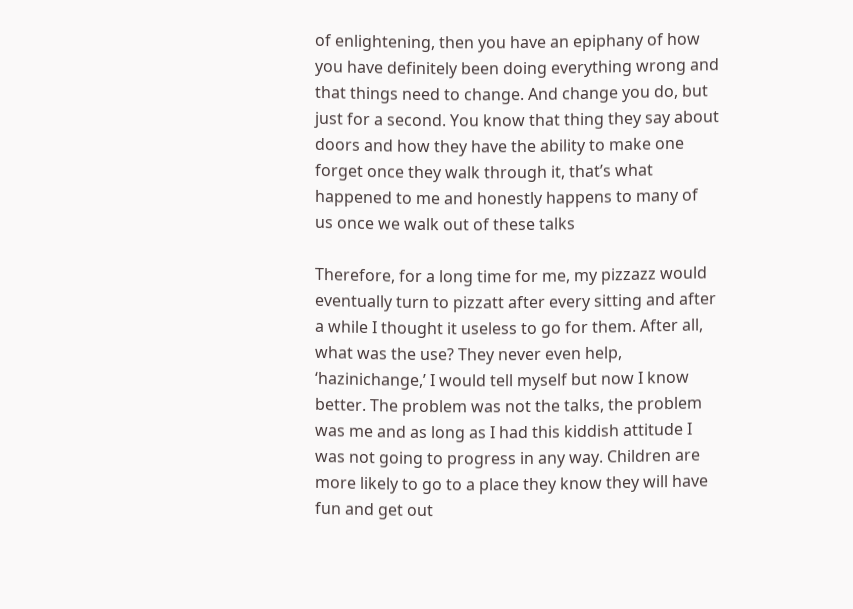of enlightening, then you have an epiphany of how you have definitely been doing everything wrong and that things need to change. And change you do, but just for a second. You know that thing they say about doors and how they have the ability to make one forget once they walk through it, that’s what happened to me and honestly happens to many of us once we walk out of these talks

Therefore, for a long time for me, my pizzazz would eventually turn to pizzatt after every sitting and after a while I thought it useless to go for them. After all, what was the use? They never even help, ‘hazinichange,’ I would tell myself but now I know better. The problem was not the talks, the problem was me and as long as I had this kiddish attitude I was not going to progress in any way. Children are more likely to go to a place they know they will have fun and get out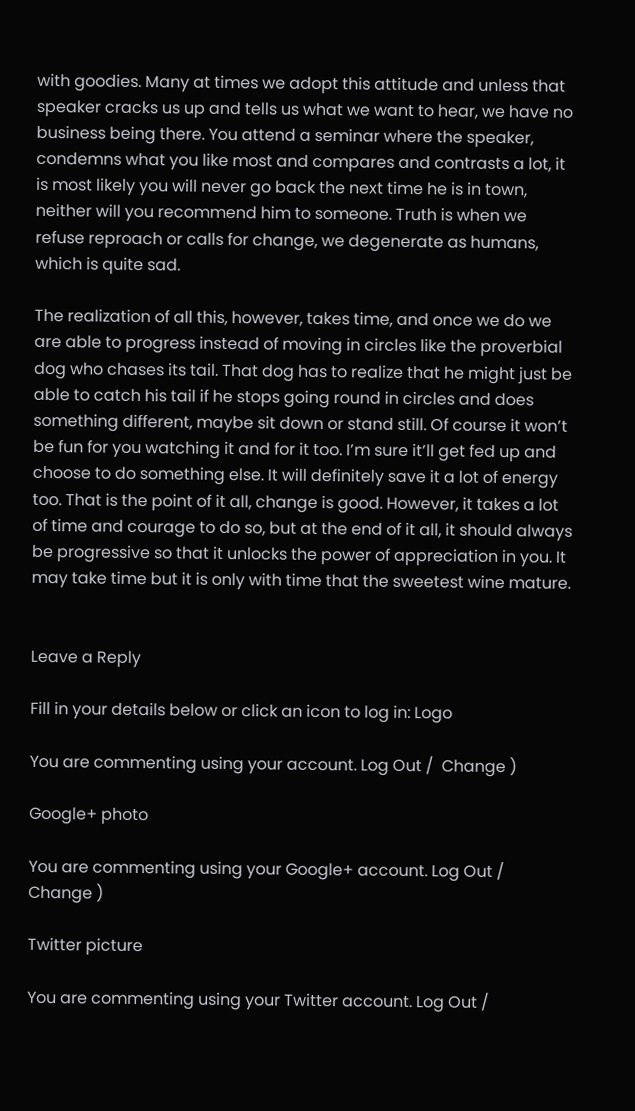with goodies. Many at times we adopt this attitude and unless that speaker cracks us up and tells us what we want to hear, we have no business being there. You attend a seminar where the speaker, condemns what you like most and compares and contrasts a lot, it is most likely you will never go back the next time he is in town, neither will you recommend him to someone. Truth is when we refuse reproach or calls for change, we degenerate as humans, which is quite sad.

The realization of all this, however, takes time, and once we do we are able to progress instead of moving in circles like the proverbial dog who chases its tail. That dog has to realize that he might just be able to catch his tail if he stops going round in circles and does something different, maybe sit down or stand still. Of course it won’t be fun for you watching it and for it too. I’m sure it’ll get fed up and choose to do something else. It will definitely save it a lot of energy too. That is the point of it all, change is good. However, it takes a lot of time and courage to do so, but at the end of it all, it should always be progressive so that it unlocks the power of appreciation in you. It may take time but it is only with time that the sweetest wine mature.


Leave a Reply

Fill in your details below or click an icon to log in: Logo

You are commenting using your account. Log Out /  Change )

Google+ photo

You are commenting using your Google+ account. Log Out /  Change )

Twitter picture

You are commenting using your Twitter account. Log Out /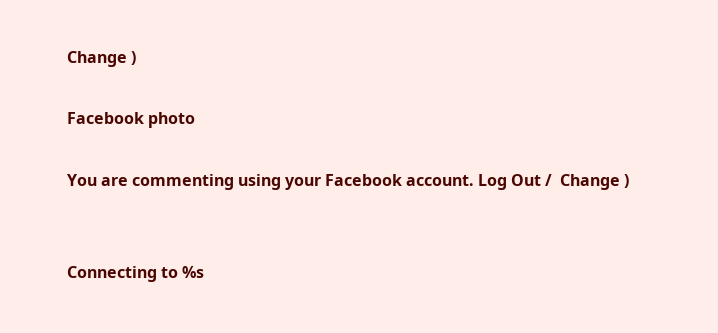Change )

Facebook photo

You are commenting using your Facebook account. Log Out /  Change )


Connecting to %s